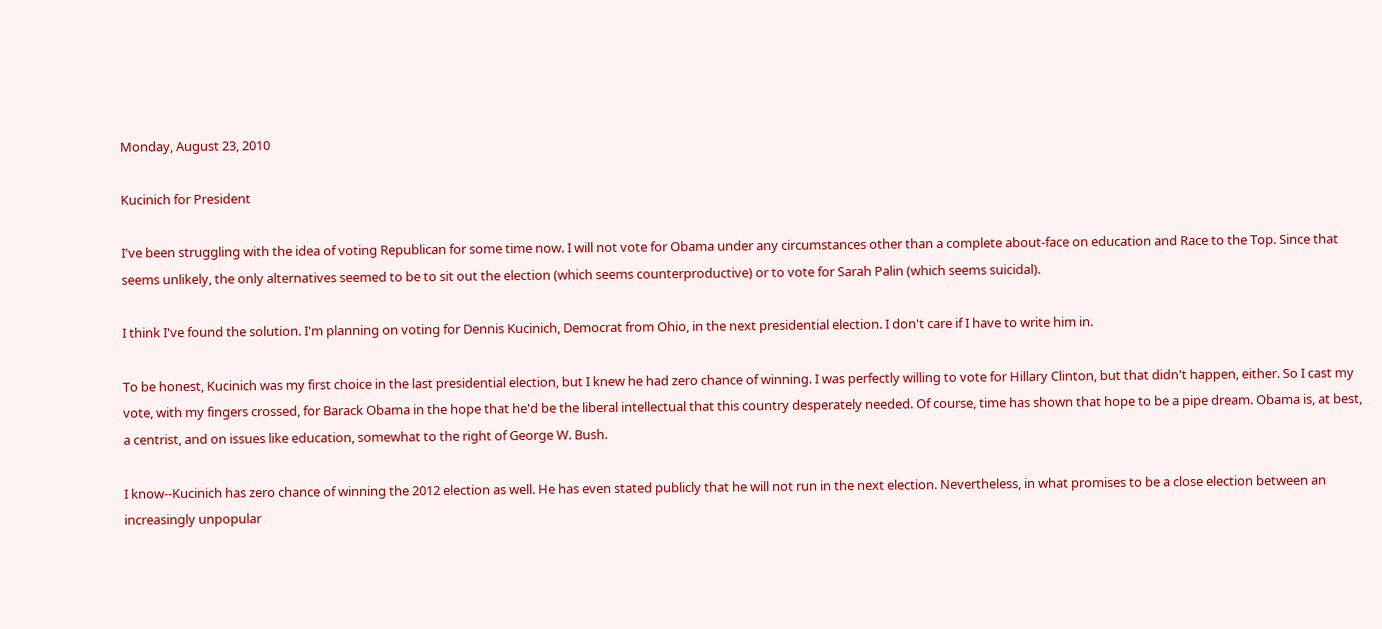Monday, August 23, 2010

Kucinich for President

I've been struggling with the idea of voting Republican for some time now. I will not vote for Obama under any circumstances other than a complete about-face on education and Race to the Top. Since that seems unlikely, the only alternatives seemed to be to sit out the election (which seems counterproductive) or to vote for Sarah Palin (which seems suicidal).

I think I've found the solution. I'm planning on voting for Dennis Kucinich, Democrat from Ohio, in the next presidential election. I don't care if I have to write him in.

To be honest, Kucinich was my first choice in the last presidential election, but I knew he had zero chance of winning. I was perfectly willing to vote for Hillary Clinton, but that didn't happen, either. So I cast my vote, with my fingers crossed, for Barack Obama in the hope that he'd be the liberal intellectual that this country desperately needed. Of course, time has shown that hope to be a pipe dream. Obama is, at best, a centrist, and on issues like education, somewhat to the right of George W. Bush.

I know--Kucinich has zero chance of winning the 2012 election as well. He has even stated publicly that he will not run in the next election. Nevertheless, in what promises to be a close election between an increasingly unpopular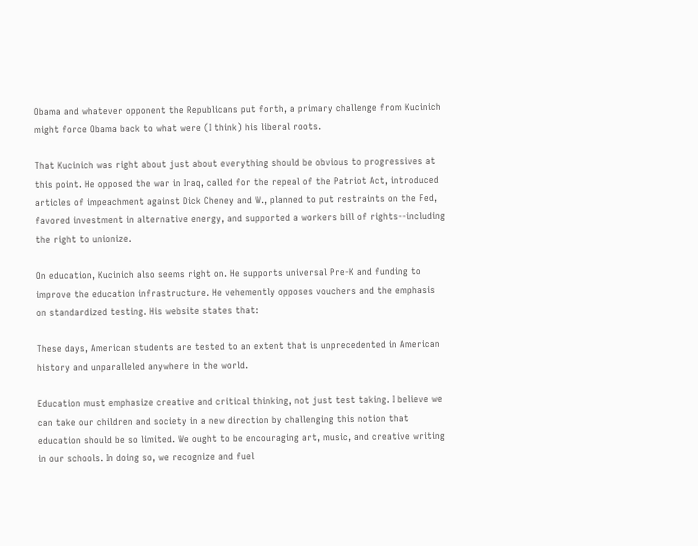Obama and whatever opponent the Republicans put forth, a primary challenge from Kucinich might force Obama back to what were (I think) his liberal roots.

That Kucinich was right about just about everything should be obvious to progressives at this point. He opposed the war in Iraq, called for the repeal of the Patriot Act, introduced articles of impeachment against Dick Cheney and W., planned to put restraints on the Fed, favored investment in alternative energy, and supported a workers bill of rights--including the right to unionize.

On education, Kucinich also seems right on. He supports universal Pre-K and funding to improve the education infrastructure. He vehemently opposes vouchers and the emphasis on standardized testing. His website states that:

These days, American students are tested to an extent that is unprecedented in American history and unparalleled anywhere in the world.

Education must emphasize creative and critical thinking, not just test taking. I believe we can take our children and society in a new direction by challenging this notion that education should be so limited. We ought to be encouraging art, music, and creative writing in our schools. In doing so, we recognize and fuel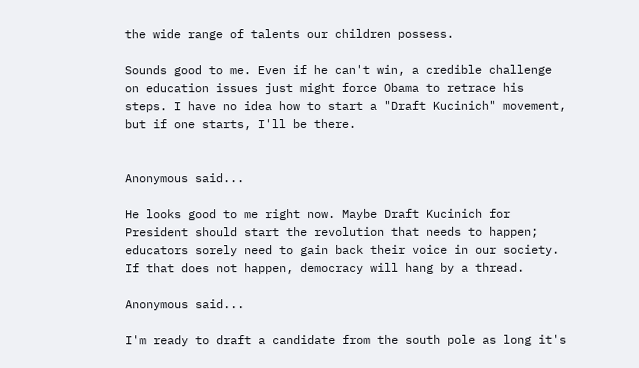the wide range of talents our children possess.

Sounds good to me. Even if he can't win, a credible challenge on education issues just might force Obama to retrace his steps. I have no idea how to start a "Draft Kucinich" movement, but if one starts, I'll be there.


Anonymous said...

He looks good to me right now. Maybe Draft Kucinich for President should start the revolution that needs to happen; educators sorely need to gain back their voice in our society. If that does not happen, democracy will hang by a thread.

Anonymous said...

I'm ready to draft a candidate from the south pole as long it's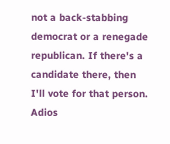not a back-stabbing democrat or a renegade republican. If there's a candidate there, then I'll vote for that person. Adios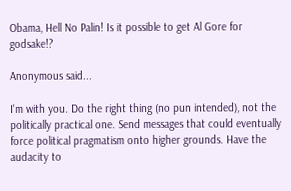Obama, Hell No Palin! Is it possible to get Al Gore for godsake!?

Anonymous said...

I'm with you. Do the right thing (no pun intended), not the politically practical one. Send messages that could eventually force political pragmatism onto higher grounds. Have the audacity to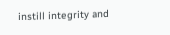instill integrity and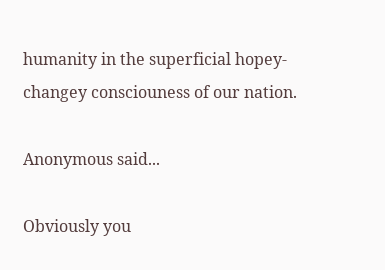humanity in the superficial hopey-changey consciouness of our nation.

Anonymous said...

Obviously you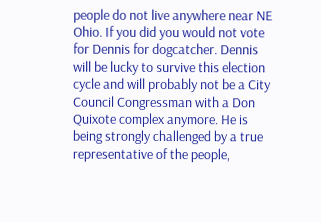people do not live anywhere near NE Ohio. If you did you would not vote for Dennis for dogcatcher. Dennis will be lucky to survive this election cycle and will probably not be a City Council Congressman with a Don Quixote complex anymore. He is being strongly challenged by a true representative of the people,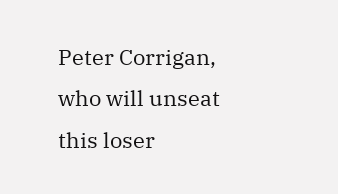Peter Corrigan, who will unseat this loser